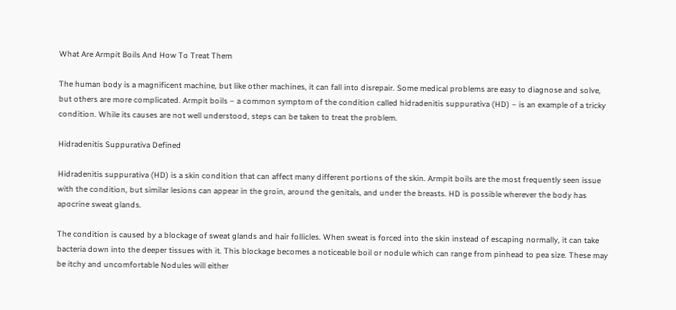What Are Armpit Boils And How To Treat Them

The human body is a magnificent machine, but like other machines, it can fall into disrepair. Some medical problems are easy to diagnose and solve, but others are more complicated. Armpit boils – a common symptom of the condition called hidradenitis suppurativa (HD) – is an example of a tricky condition. While its causes are not well understood, steps can be taken to treat the problem.

Hidradenitis Suppurativa Defined

Hidradenitis suppurativa (HD) is a skin condition that can affect many different portions of the skin. Armpit boils are the most frequently seen issue with the condition, but similar lesions can appear in the groin, around the genitals, and under the breasts. HD is possible wherever the body has apocrine sweat glands.

The condition is caused by a blockage of sweat glands and hair follicles. When sweat is forced into the skin instead of escaping normally, it can take bacteria down into the deeper tissues with it. This blockage becomes a noticeable boil or nodule which can range from pinhead to pea size. These may be itchy and uncomfortable Nodules will either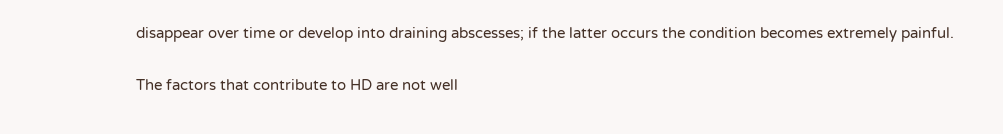disappear over time or develop into draining abscesses; if the latter occurs the condition becomes extremely painful.

The factors that contribute to HD are not well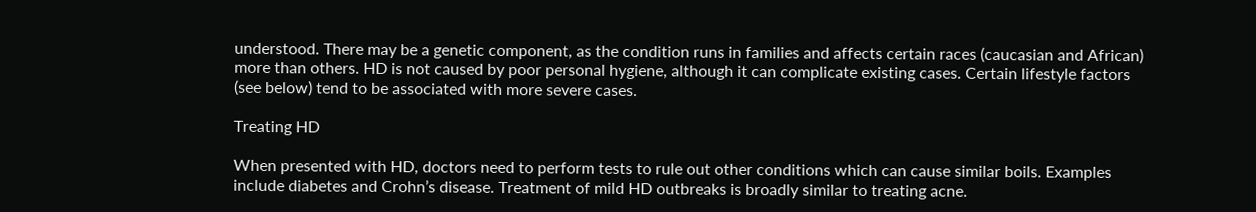understood. There may be a genetic component, as the condition runs in families and affects certain races (caucasian and African) more than others. HD is not caused by poor personal hygiene, although it can complicate existing cases. Certain lifestyle factors (see below) tend to be associated with more severe cases.

Treating HD

When presented with HD, doctors need to perform tests to rule out other conditions which can cause similar boils. Examples include diabetes and Crohn’s disease. Treatment of mild HD outbreaks is broadly similar to treating acne.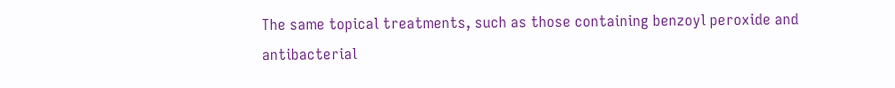The same topical treatments, such as those containing benzoyl peroxide and antibacterial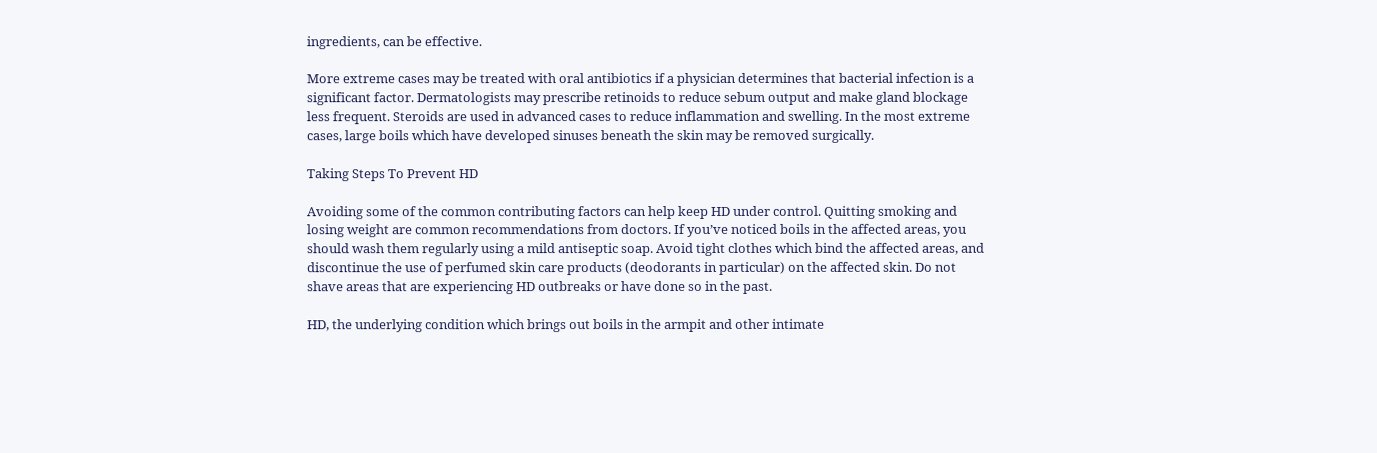ingredients, can be effective.

More extreme cases may be treated with oral antibiotics if a physician determines that bacterial infection is a significant factor. Dermatologists may prescribe retinoids to reduce sebum output and make gland blockage less frequent. Steroids are used in advanced cases to reduce inflammation and swelling. In the most extreme cases, large boils which have developed sinuses beneath the skin may be removed surgically.

Taking Steps To Prevent HD

Avoiding some of the common contributing factors can help keep HD under control. Quitting smoking and losing weight are common recommendations from doctors. If you’ve noticed boils in the affected areas, you should wash them regularly using a mild antiseptic soap. Avoid tight clothes which bind the affected areas, and discontinue the use of perfumed skin care products (deodorants in particular) on the affected skin. Do not shave areas that are experiencing HD outbreaks or have done so in the past.

HD, the underlying condition which brings out boils in the armpit and other intimate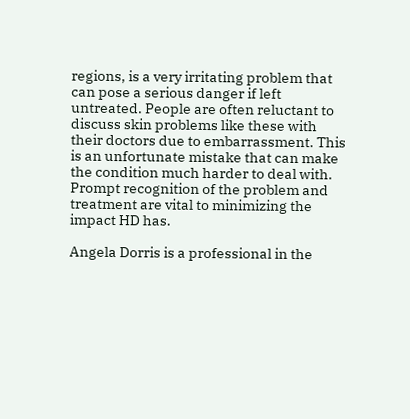regions, is a very irritating problem that can pose a serious danger if left untreated. People are often reluctant to discuss skin problems like these with their doctors due to embarrassment. This is an unfortunate mistake that can make the condition much harder to deal with. Prompt recognition of the problem and treatment are vital to minimizing the impact HD has.

Angela Dorris is a professional in the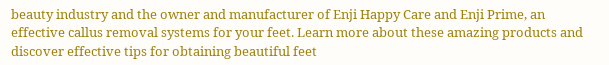beauty industry and the owner and manufacturer of Enji Happy Care and Enji Prime, an effective callus removal systems for your feet. Learn more about these amazing products and discover effective tips for obtaining beautiful feet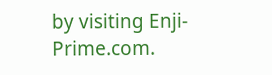by visiting Enji-Prime.com.